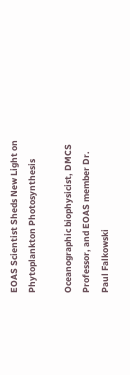EOAS Scientist Sheds New Light on Phytoplankton Photosynthesis

Oceanographic biophysicist, DMCS Professor, and EOAS member Dr. Paul Falkowski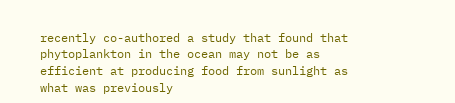recently co-authored a study that found that phytoplankton in the ocean may not be as efficient at producing food from sunlight as what was previously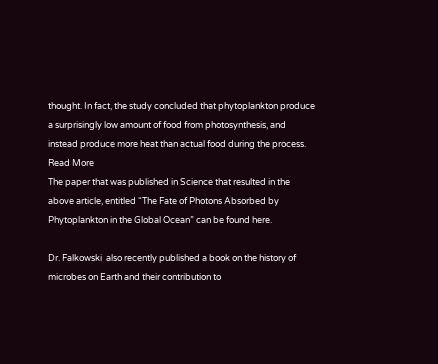thought. In fact, the study concluded that phytoplankton produce a surprisingly low amount of food from photosynthesis, and instead produce more heat than actual food during the process.  Read More
The paper that was published in Science that resulted in the above article, entitled “The Fate of Photons Absorbed by Phytoplankton in the Global Ocean” can be found here.

Dr. Falkowski  also recently published a book on the history of microbes on Earth and their contribution to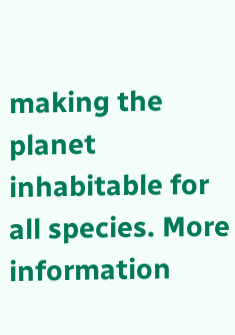making the planet inhabitable for all species. More information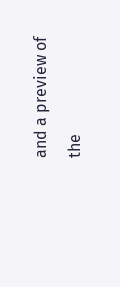and a preview of the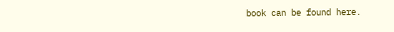book can be found here.